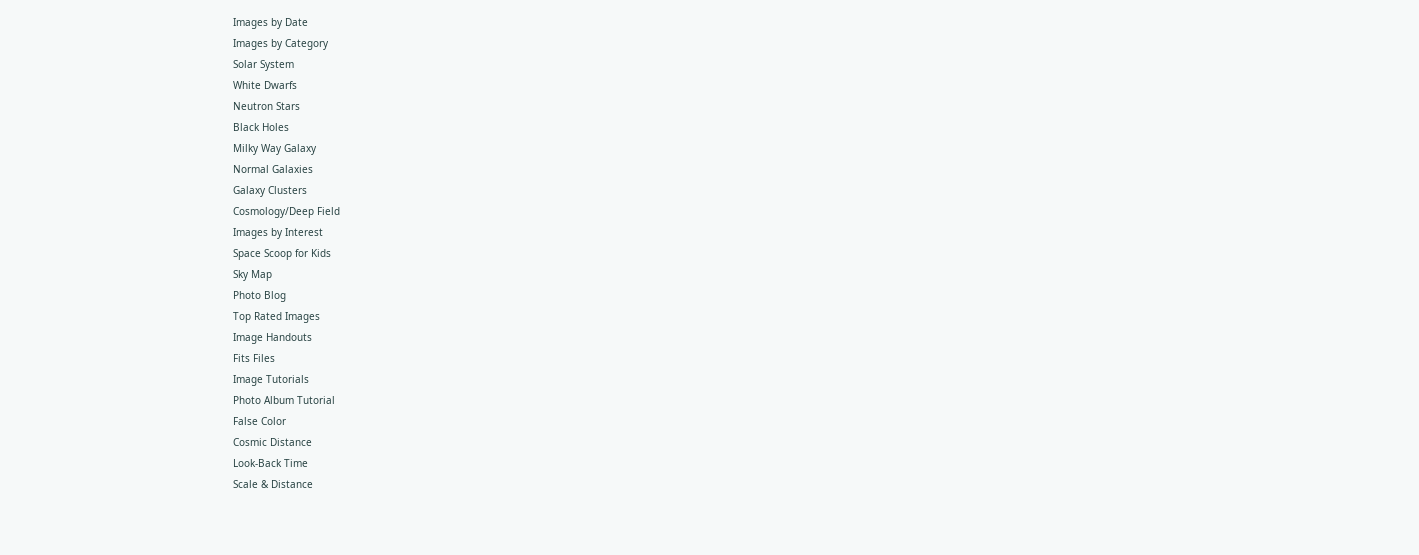Images by Date
Images by Category
Solar System
White Dwarfs
Neutron Stars
Black Holes
Milky Way Galaxy
Normal Galaxies
Galaxy Clusters
Cosmology/Deep Field
Images by Interest
Space Scoop for Kids
Sky Map
Photo Blog
Top Rated Images
Image Handouts
Fits Files
Image Tutorials
Photo Album Tutorial
False Color
Cosmic Distance
Look-Back Time
Scale & Distance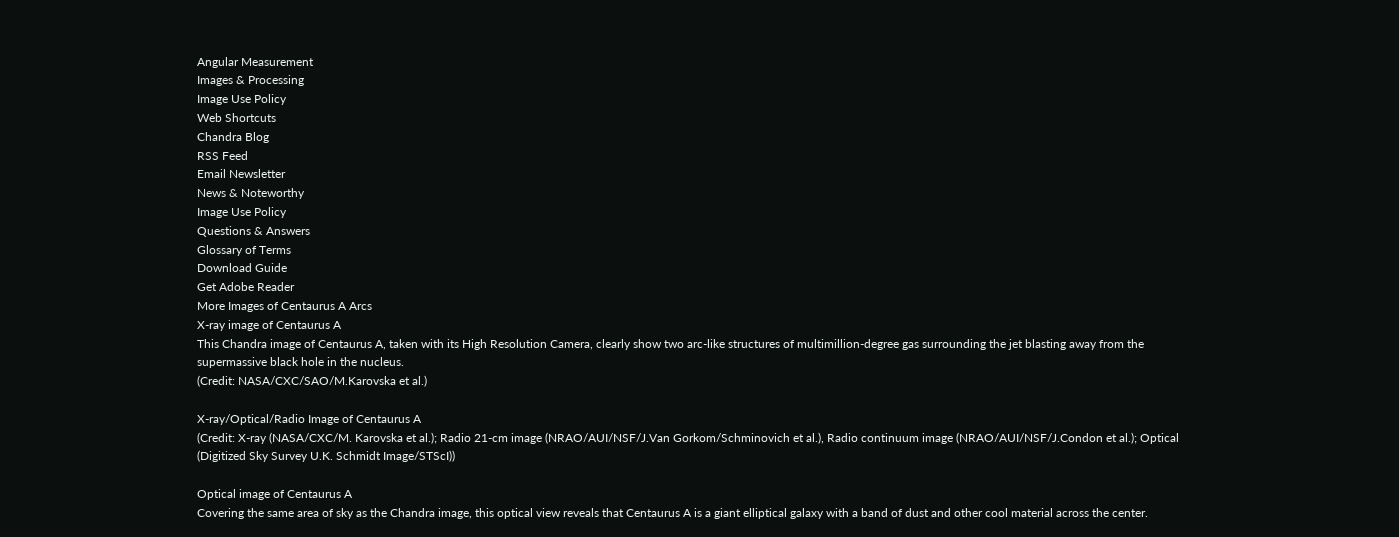Angular Measurement
Images & Processing
Image Use Policy
Web Shortcuts
Chandra Blog
RSS Feed
Email Newsletter
News & Noteworthy
Image Use Policy
Questions & Answers
Glossary of Terms
Download Guide
Get Adobe Reader
More Images of Centaurus A Arcs
X-ray image of Centaurus A
This Chandra image of Centaurus A, taken with its High Resolution Camera, clearly show two arc-like structures of multimillion-degree gas surrounding the jet blasting away from the supermassive black hole in the nucleus.
(Credit: NASA/CXC/SAO/M.Karovska et al.)

X-ray/Optical/Radio Image of Centaurus A
(Credit: X-ray (NASA/CXC/M. Karovska et al.); Radio 21-cm image (NRAO/AUI/NSF/J.Van Gorkom/Schminovich et al.), Radio continuum image (NRAO/AUI/NSF/J.Condon et al.); Optical (Digitized Sky Survey U.K. Schmidt Image/STScI))

Optical image of Centaurus A
Covering the same area of sky as the Chandra image, this optical view reveals that Centaurus A is a giant elliptical galaxy with a band of dust and other cool material across the center.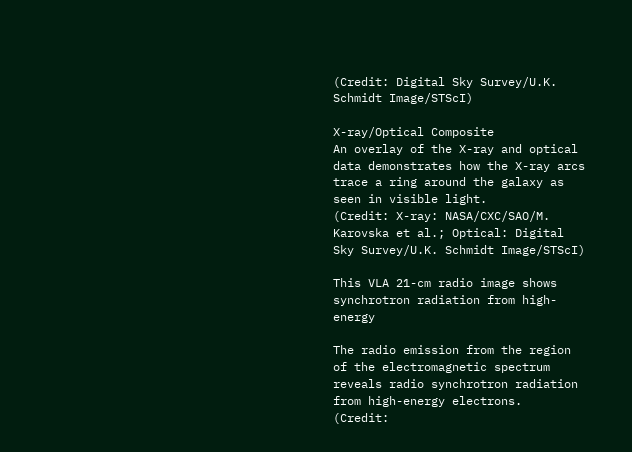(Credit: Digital Sky Survey/U.K. Schmidt Image/STScI)

X-ray/Optical Composite
An overlay of the X-ray and optical data demonstrates how the X-ray arcs trace a ring around the galaxy as seen in visible light.
(Credit: X-ray: NASA/CXC/SAO/M. Karovska et al.; Optical: Digital Sky Survey/U.K. Schmidt Image/STScI)

This VLA 21-cm radio image shows synchrotron radiation from high-energy

The radio emission from the region of the electromagnetic spectrum reveals radio synchrotron radiation from high-energy electrons.
(Credit: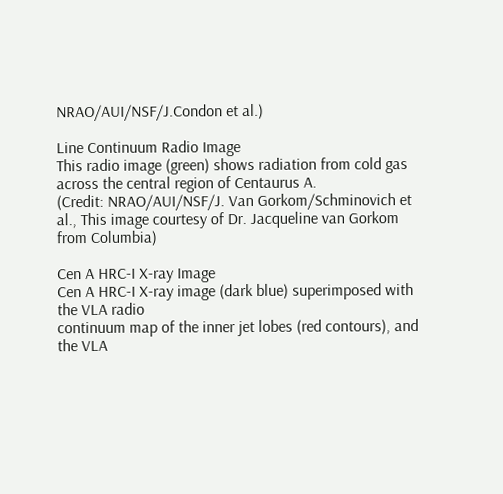NRAO/AUI/NSF/J.Condon et al.)

Line Continuum Radio Image
This radio image (green) shows radiation from cold gas across the central region of Centaurus A.
(Credit: NRAO/AUI/NSF/J. Van Gorkom/Schminovich et al., This image courtesy of Dr. Jacqueline van Gorkom from Columbia)

Cen A HRC-I X-ray Image
Cen A HRC-I X-ray image (dark blue) superimposed with the VLA radio
continuum map of the inner jet lobes (red contours), and the VLA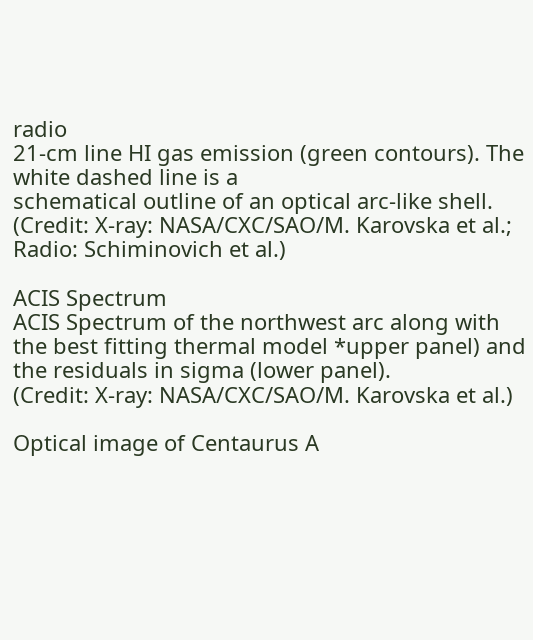radio
21-cm line HI gas emission (green contours). The white dashed line is a
schematical outline of an optical arc-like shell.
(Credit: X-ray: NASA/CXC/SAO/M. Karovska et al.; Radio: Schiminovich et al.)

ACIS Spectrum
ACIS Spectrum of the northwest arc along with the best fitting thermal model *upper panel) and the residuals in sigma (lower panel).
(Credit: X-ray: NASA/CXC/SAO/M. Karovska et al.)

Optical image of Centaurus A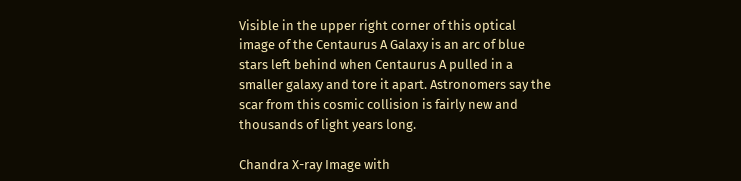Visible in the upper right corner of this optical image of the Centaurus A Galaxy is an arc of blue stars left behind when Centaurus A pulled in a smaller galaxy and tore it apart. Astronomers say the scar from this cosmic collision is fairly new and thousands of light years long.

Chandra X-ray Image with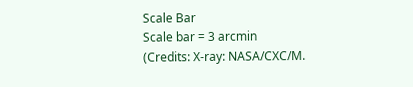Scale Bar
Scale bar = 3 arcmin
(Credits: X-ray: NASA/CXC/M.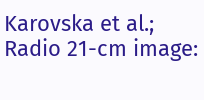Karovska et al.; Radio 21-cm image: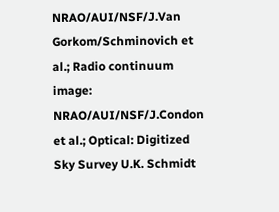NRAO/AUI/NSF/J.Van Gorkom/Schminovich et al.; Radio continuum image: NRAO/AUI/NSF/J.Condon et al.; Optical: Digitized Sky Survey U.K. Schmidt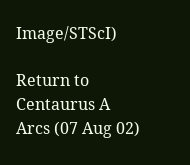Image/STScI)

Return to Centaurus A Arcs (07 Aug 02)